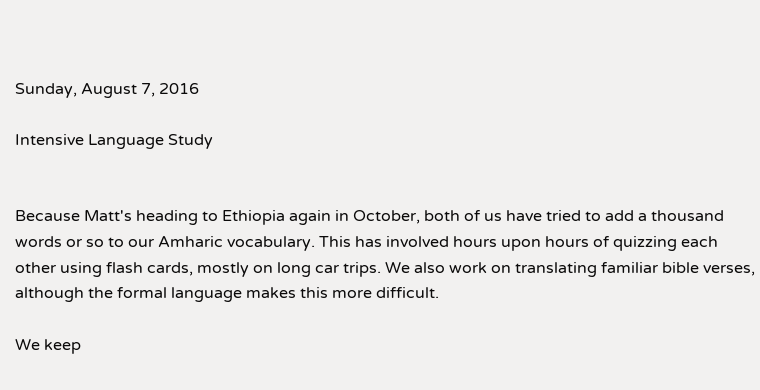Sunday, August 7, 2016

Intensive Language Study


Because Matt's heading to Ethiopia again in October, both of us have tried to add a thousand words or so to our Amharic vocabulary. This has involved hours upon hours of quizzing each other using flash cards, mostly on long car trips. We also work on translating familiar bible verses, although the formal language makes this more difficult.

We keep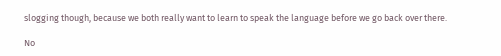slogging though, because we both really want to learn to speak the language before we go back over there.

No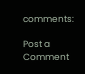comments:

Post a Comment